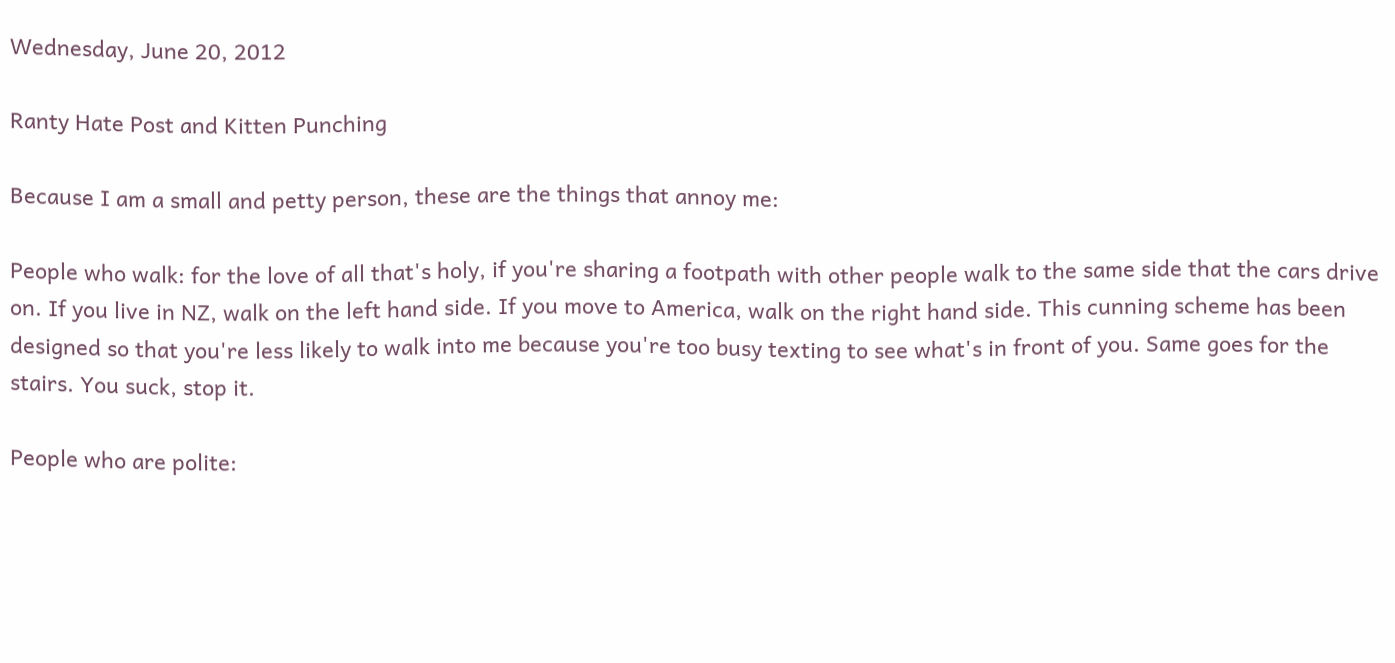Wednesday, June 20, 2012

Ranty Hate Post and Kitten Punching

Because I am a small and petty person, these are the things that annoy me:

People who walk: for the love of all that's holy, if you're sharing a footpath with other people walk to the same side that the cars drive on. If you live in NZ, walk on the left hand side. If you move to America, walk on the right hand side. This cunning scheme has been designed so that you're less likely to walk into me because you're too busy texting to see what's in front of you. Same goes for the stairs. You suck, stop it.

People who are polite: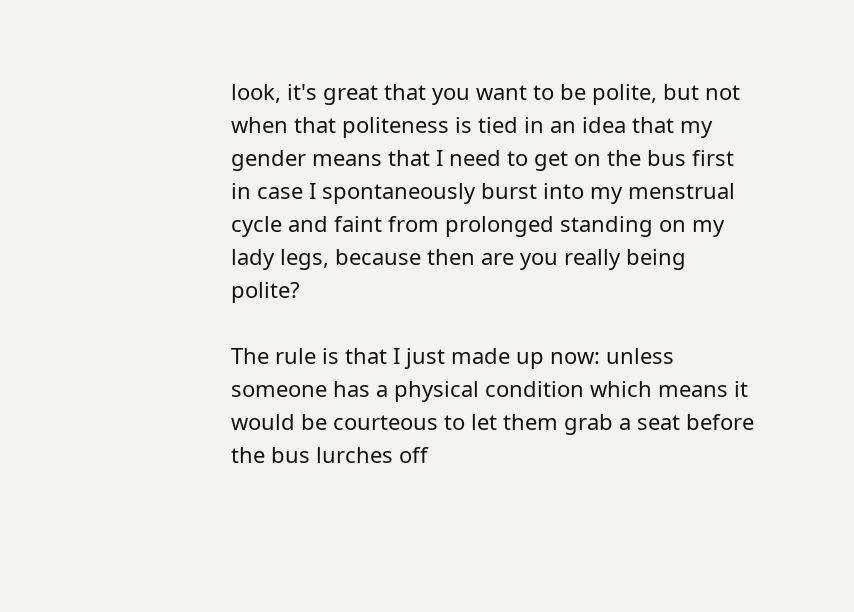look, it's great that you want to be polite, but not when that politeness is tied in an idea that my gender means that I need to get on the bus first in case I spontaneously burst into my menstrual cycle and faint from prolonged standing on my lady legs, because then are you really being polite?

The rule is that I just made up now: unless someone has a physical condition which means it would be courteous to let them grab a seat before the bus lurches off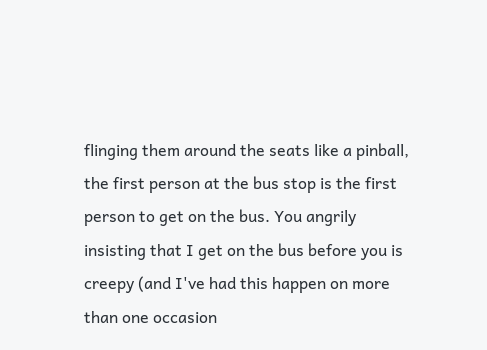flinging them around the seats like a pinball, the first person at the bus stop is the first person to get on the bus. You angrily insisting that I get on the bus before you is creepy (and I've had this happen on more than one occasion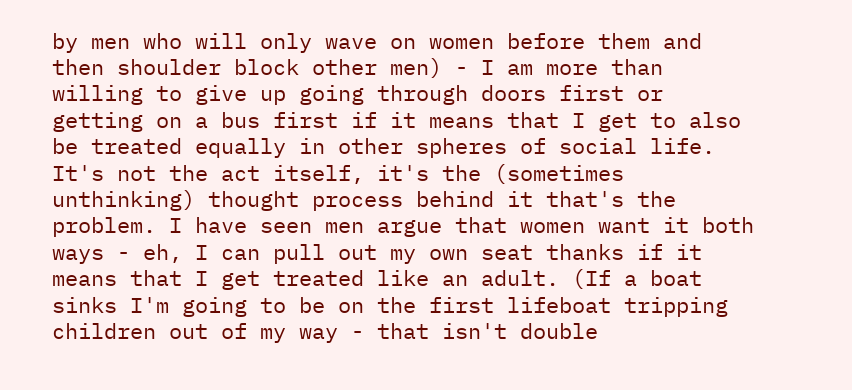by men who will only wave on women before them and then shoulder block other men) - I am more than willing to give up going through doors first or getting on a bus first if it means that I get to also be treated equally in other spheres of social life. It's not the act itself, it's the (sometimes unthinking) thought process behind it that's the problem. I have seen men argue that women want it both ways - eh, I can pull out my own seat thanks if it means that I get treated like an adult. (If a boat sinks I'm going to be on the first lifeboat tripping children out of my way - that isn't double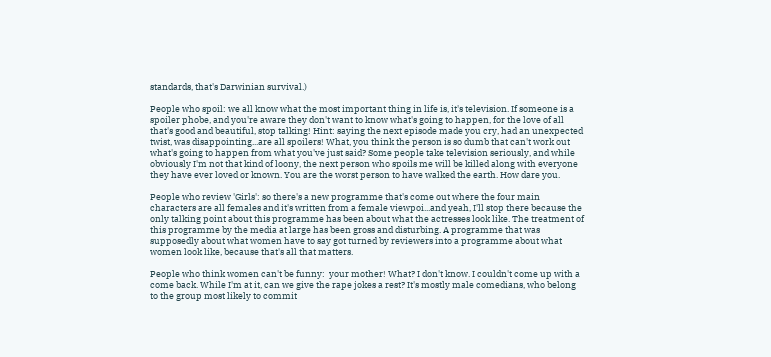standards, that's Darwinian survival.)

People who spoil: we all know what the most important thing in life is, it's television. If someone is a spoiler phobe, and you're aware they don't want to know what's going to happen, for the love of all that's good and beautiful, stop talking! Hint: saying the next episode made you cry, had an unexpected twist, was disappointing...are all spoilers! What, you think the person is so dumb that can't work out what's going to happen from what you've just said? Some people take television seriously, and while obviously I'm not that kind of loony, the next person who spoils me will be killed along with everyone they have ever loved or known. You are the worst person to have walked the earth. How dare you.

People who review 'Girls': so there's a new programme that's come out where the four main characters are all females and it's written from a female viewpoi...and yeah, I'll stop there because the only talking point about this programme has been about what the actresses look like. The treatment of this programme by the media at large has been gross and disturbing. A programme that was supposedly about what women have to say got turned by reviewers into a programme about what women look like, because that's all that matters.

People who think women can't be funny:  your mother! What? I don't know. I couldn't come up with a come back. While I'm at it, can we give the rape jokes a rest? It's mostly male comedians, who belong to the group most likely to commit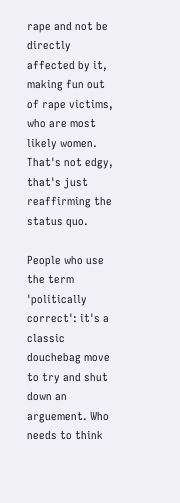rape and not be directly affected by it, making fun out of rape victims, who are most likely women. That's not edgy, that's just reaffirming the status quo.

People who use the term 'politically correct': it's a classic douchebag move to try and shut down an arguement. Who needs to think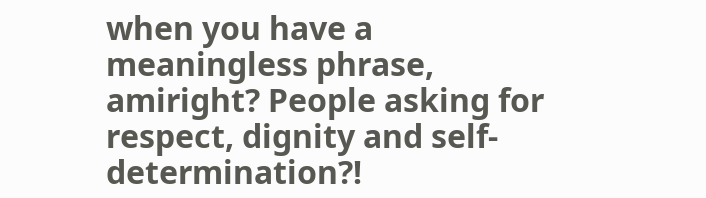when you have a meaningless phrase, amiright? People asking for respect, dignity and self-determination?!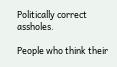Politically correct assholes.

People who think their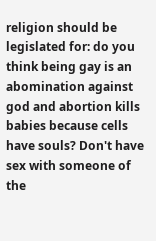religion should be legislated for: do you think being gay is an abomination against god and abortion kills babies because cells have souls? Don't have sex with someone of the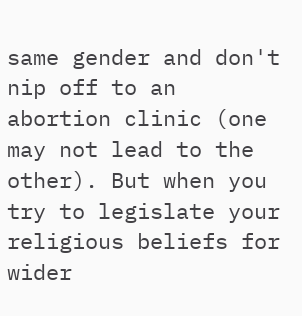same gender and don't nip off to an abortion clinic (one may not lead to the other). But when you try to legislate your religious beliefs for wider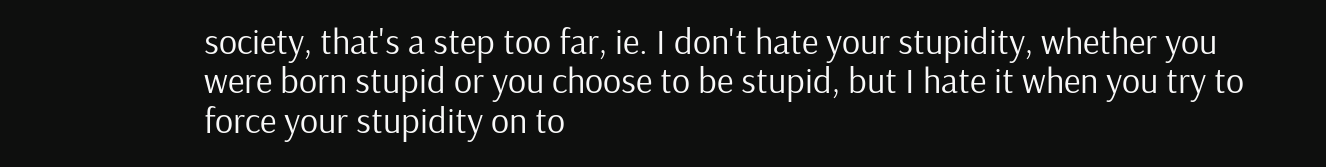society, that's a step too far, ie. I don't hate your stupidity, whether you were born stupid or you choose to be stupid, but I hate it when you try to force your stupidity on to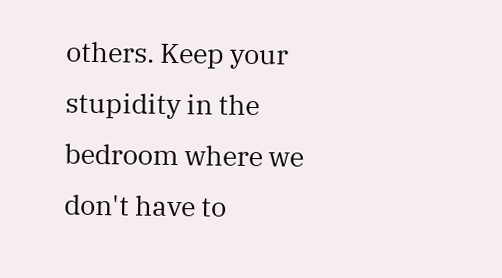others. Keep your stupidity in the bedroom where we don't have to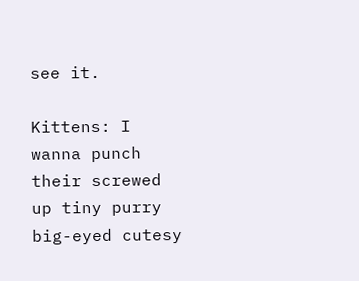see it.

Kittens: I wanna punch their screwed up tiny purry big-eyed cutesy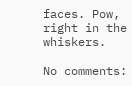faces. Pow, right in the whiskers.

No comments: